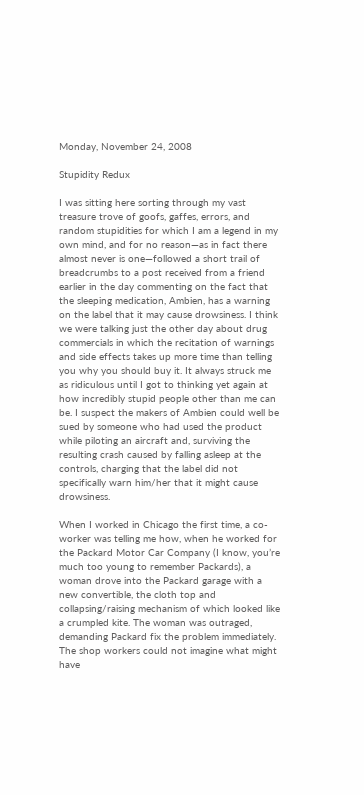Monday, November 24, 2008

Stupidity Redux

I was sitting here sorting through my vast treasure trove of goofs, gaffes, errors, and random stupidities for which I am a legend in my own mind, and for no reason—as in fact there almost never is one—followed a short trail of breadcrumbs to a post received from a friend earlier in the day commenting on the fact that the sleeping medication, Ambien, has a warning on the label that it may cause drowsiness. I think we were talking just the other day about drug commercials in which the recitation of warnings and side effects takes up more time than telling you why you should buy it. It always struck me as ridiculous until I got to thinking yet again at how incredibly stupid people other than me can be. I suspect the makers of Ambien could well be sued by someone who had used the product while piloting an aircraft and, surviving the resulting crash caused by falling asleep at the controls, charging that the label did not specifically warn him/her that it might cause drowsiness.

When I worked in Chicago the first time, a co-worker was telling me how, when he worked for the Packard Motor Car Company (I know, you’re much too young to remember Packards), a woman drove into the Packard garage with a new convertible, the cloth top and collapsing/raising mechanism of which looked like a crumpled kite. The woman was outraged, demanding Packard fix the problem immediately. The shop workers could not imagine what might have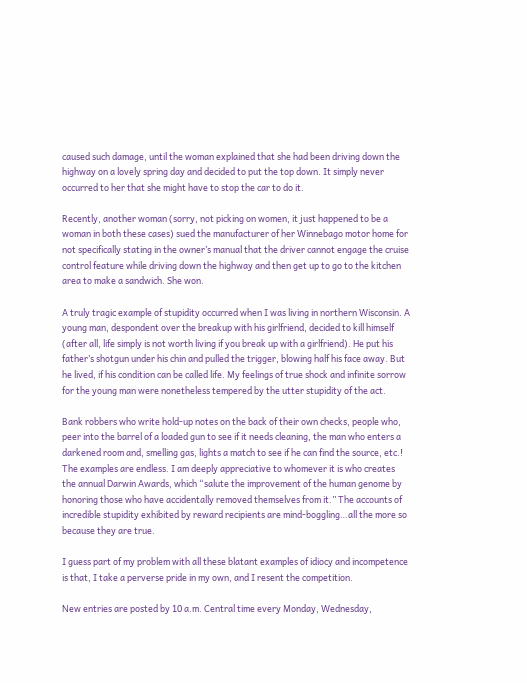caused such damage, until the woman explained that she had been driving down the highway on a lovely spring day and decided to put the top down. It simply never occurred to her that she might have to stop the car to do it.

Recently, another woman (sorry, not picking on women, it just happened to be a woman in both these cases) sued the manufacturer of her Winnebago motor home for not specifically stating in the owner’s manual that the driver cannot engage the cruise control feature while driving down the highway and then get up to go to the kitchen area to make a sandwich. She won.

A truly tragic example of stupidity occurred when I was living in northern Wisconsin. A young man, despondent over the breakup with his girlfriend, decided to kill himself (after all, life simply is not worth living if you break up with a girlfriend). He put his father’s shotgun under his chin and pulled the trigger, blowing half his face away. But he lived, if his condition can be called life. My feelings of true shock and infinite sorrow for the young man were nonetheless tempered by the utter stupidity of the act.

Bank robbers who write hold-up notes on the back of their own checks, people who, peer into the barrel of a loaded gun to see if it needs cleaning, the man who enters a darkened room and, smelling gas, lights a match to see if he can find the source, etc.! The examples are endless. I am deeply appreciative to whomever it is who creates the annual Darwin Awards, which “salute the improvement of the human genome by honoring those who have accidentally removed themselves from it.” The accounts of incredible stupidity exhibited by reward recipients are mind-boggling…all the more so because they are true.

I guess part of my problem with all these blatant examples of idiocy and incompetence is that, I take a perverse pride in my own, and I resent the competition.

New entries are posted by 10 a.m. Central time every Monday, Wednesday,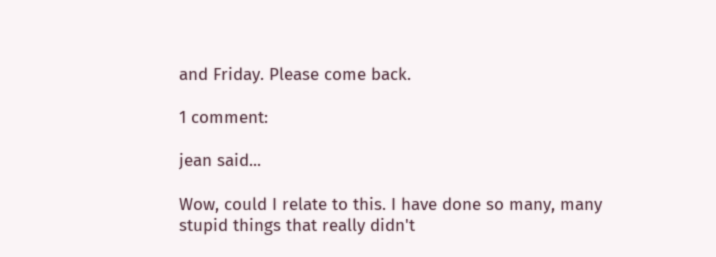and Friday. Please come back.

1 comment:

jean said...

Wow, could I relate to this. I have done so many, many stupid things that really didn't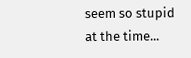seem so stupid at the time...